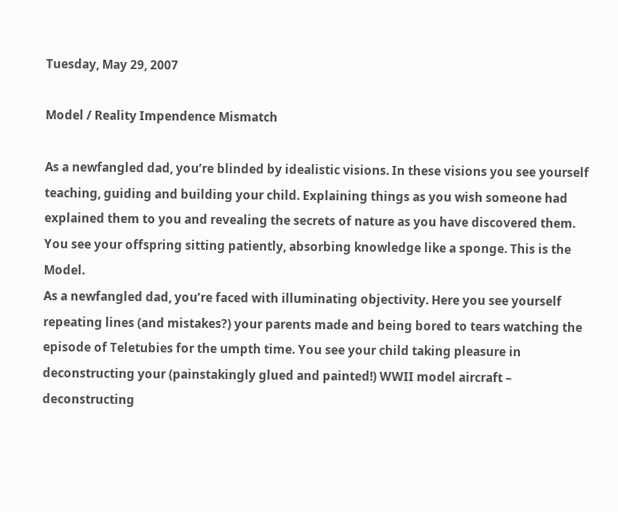Tuesday, May 29, 2007

Model / Reality Impendence Mismatch

As a newfangled dad, you’re blinded by idealistic visions. In these visions you see yourself teaching, guiding and building your child. Explaining things as you wish someone had explained them to you and revealing the secrets of nature as you have discovered them. You see your offspring sitting patiently, absorbing knowledge like a sponge. This is the Model.
As a newfangled dad, you’re faced with illuminating objectivity. Here you see yourself repeating lines (and mistakes?) your parents made and being bored to tears watching the episode of Teletubies for the umpth time. You see your child taking pleasure in deconstructing your (painstakingly glued and painted!) WWII model aircraft – deconstructing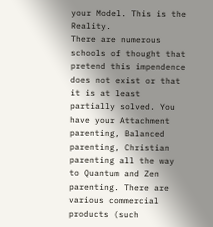your Model. This is the Reality.
There are numerous schools of thought that pretend this impendence does not exist or that it is at least partially solved. You have your Attachment parenting, Balanced parenting, Christian parenting all the way to Quantum and Zen parenting. There are various commercial products (such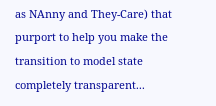as NAnny and They-Care) that purport to help you make the transition to model state completely transparent...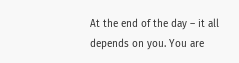At the end of the day – it all depends on you. You are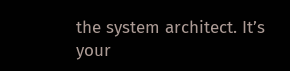the system architect. It’s your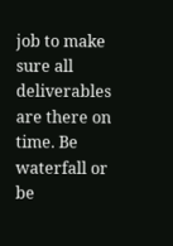job to make sure all deliverables are there on time. Be waterfall or be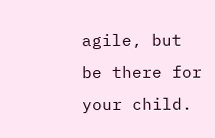agile, but be there for your child.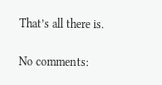That’s all there is.

No comments: